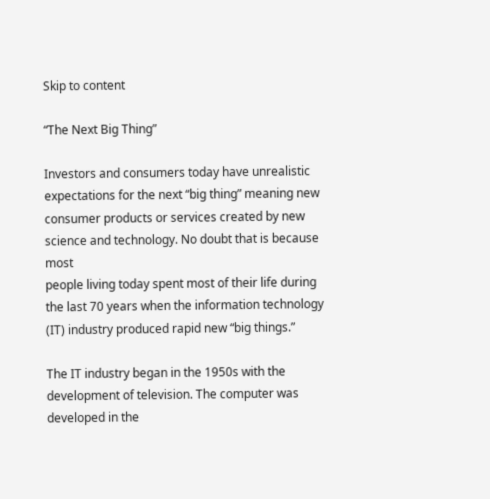Skip to content

“The Next Big Thing”

Investors and consumers today have unrealistic expectations for the next “big thing” meaning new
consumer products or services created by new science and technology. No doubt that is because most
people living today spent most of their life during the last 70 years when the information technology
(IT) industry produced rapid new “big things.”

The IT industry began in the 1950s with the development of television. The computer was developed in the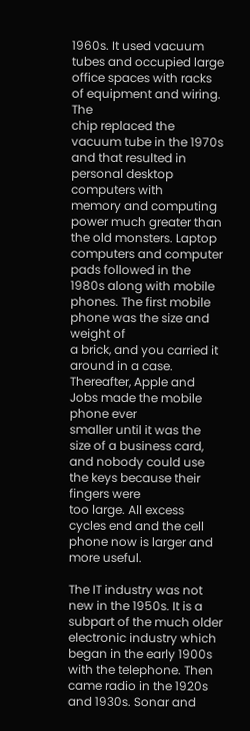1960s. It used vacuum tubes and occupied large office spaces with racks of equipment and wiring. The
chip replaced the vacuum tube in the 1970s and that resulted in personal desktop computers with
memory and computing power much greater than the old monsters. Laptop computers and computer
pads followed in the 1980s along with mobile phones. The first mobile phone was the size and weight of
a brick, and you carried it around in a case. Thereafter, Apple and Jobs made the mobile phone ever
smaller until it was the size of a business card, and nobody could use the keys because their fingers were
too large. All excess cycles end and the cell phone now is larger and more useful.

The IT industry was not new in the 1950s. It is a subpart of the much older electronic industry which
began in the early 1900s with the telephone. Then came radio in the 1920s and 1930s. Sonar and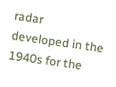radar
developed in the 1940s for the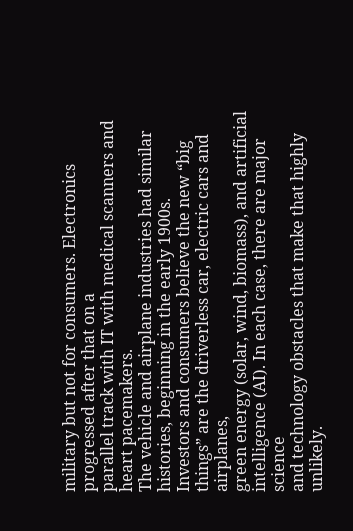military but not for consumers. Electronics progressed after that on a
parallel track with IT with medical scanners and heart pacemakers.
The vehicle and airplane industries had similar histories, beginning in the early 1900s.
Investors and consumers believe the new “big things” are the driverless car, electric cars and airplanes,
green energy (solar, wind, biomass), and artificial intelligence (AI). In each case, there are major science
and technology obstacles that make that highly unlikely.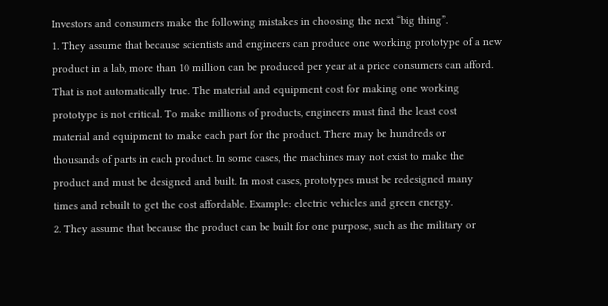Investors and consumers make the following mistakes in choosing the next “big thing”.
1. They assume that because scientists and engineers can produce one working prototype of a new
product in a lab, more than 10 million can be produced per year at a price consumers can afford.
That is not automatically true. The material and equipment cost for making one working
prototype is not critical. To make millions of products, engineers must find the least cost
material and equipment to make each part for the product. There may be hundreds or
thousands of parts in each product. In some cases, the machines may not exist to make the
product and must be designed and built. In most cases, prototypes must be redesigned many
times and rebuilt to get the cost affordable. Example: electric vehicles and green energy.
2. They assume that because the product can be built for one purpose, such as the military or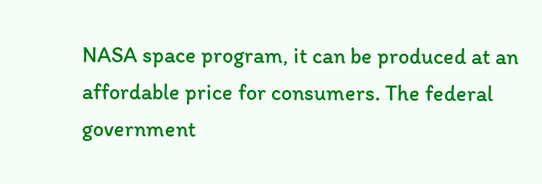NASA space program, it can be produced at an affordable price for consumers. The federal
government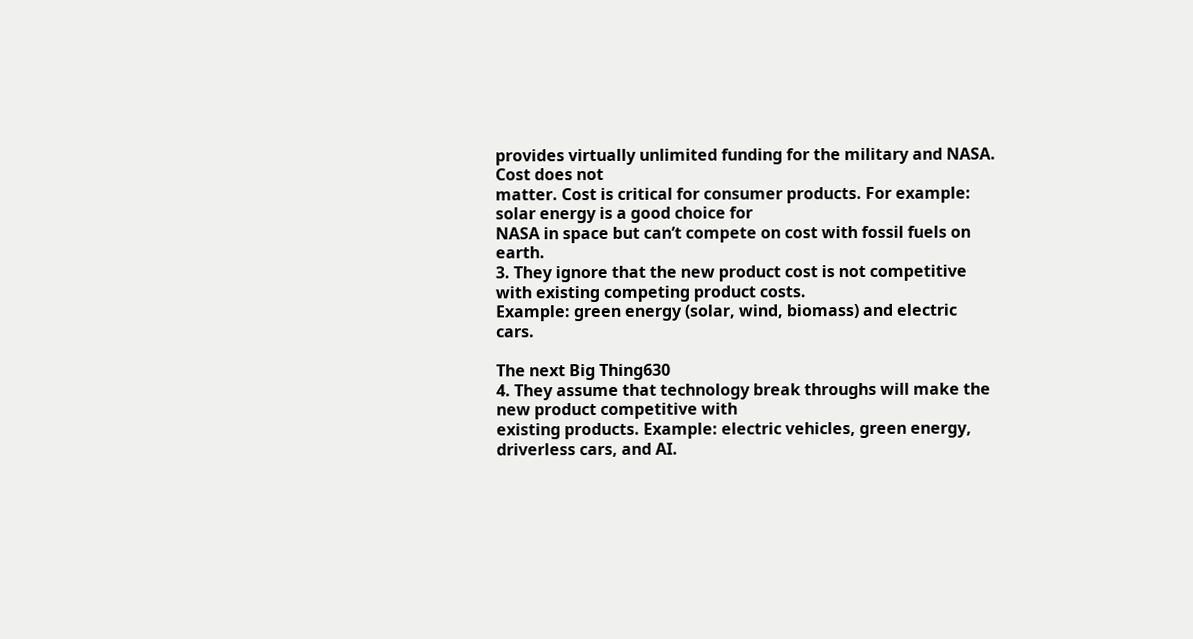provides virtually unlimited funding for the military and NASA. Cost does not
matter. Cost is critical for consumer products. For example: solar energy is a good choice for
NASA in space but can’t compete on cost with fossil fuels on earth.
3. They ignore that the new product cost is not competitive with existing competing product costs.
Example: green energy (solar, wind, biomass) and electric cars.

The next Big Thing630
4. They assume that technology break throughs will make the new product competitive with
existing products. Example: electric vehicles, green energy, driverless cars, and AI.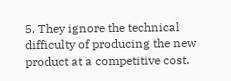5. They ignore the technical difficulty of producing the new product at a competitive cost.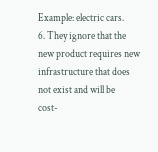Example: electric cars.
6. They ignore that the new product requires new infrastructure that does not exist and will be
cost-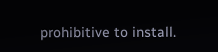prohibitive to install.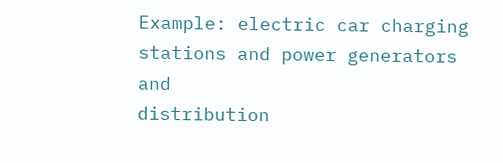Example: electric car charging stations and power generators and
distribution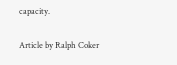capacity.

Article by Ralph Coker